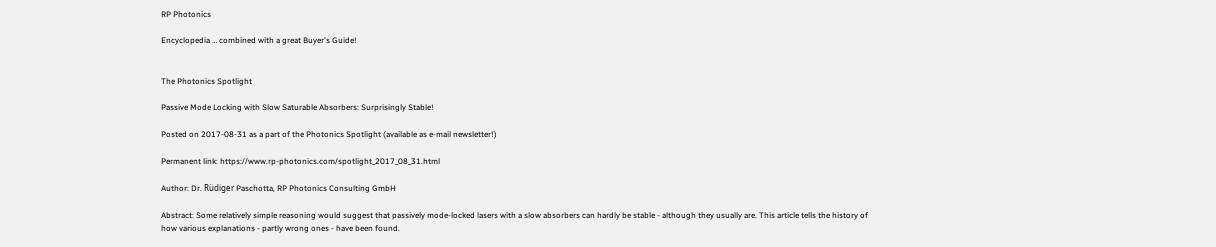RP Photonics

Encyclopedia … combined with a great Buyer's Guide!


The Photonics Spotlight

Passive Mode Locking with Slow Saturable Absorbers: Surprisingly Stable!

Posted on 2017-08-31 as a part of the Photonics Spotlight (available as e-mail newsletter!)

Permanent link: https://www.rp-photonics.com/spotlight_2017_08_31.html

Author: Dr. Rüdiger Paschotta, RP Photonics Consulting GmbH

Abstract: Some relatively simple reasoning would suggest that passively mode-locked lasers with a slow absorbers can hardly be stable - although they usually are. This article tells the history of how various explanations - partly wrong ones - have been found.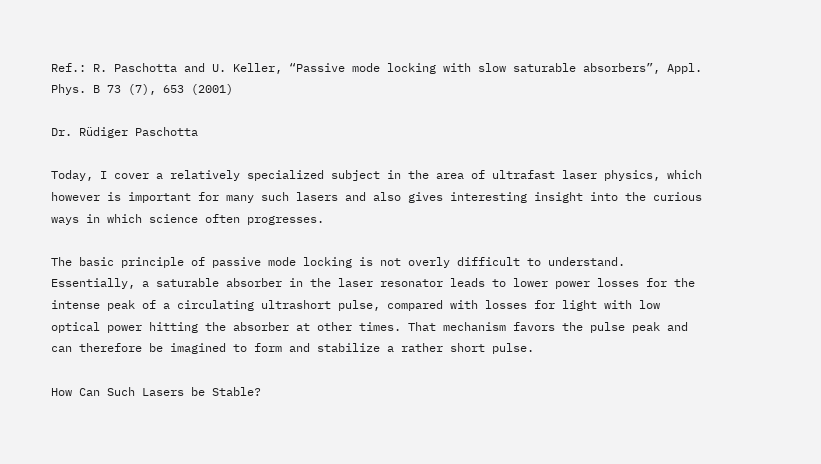Ref.: R. Paschotta and U. Keller, “Passive mode locking with slow saturable absorbers”, Appl. Phys. B 73 (7), 653 (2001)

Dr. Rüdiger Paschotta

Today, I cover a relatively specialized subject in the area of ultrafast laser physics, which however is important for many such lasers and also gives interesting insight into the curious ways in which science often progresses.

The basic principle of passive mode locking is not overly difficult to understand. Essentially, a saturable absorber in the laser resonator leads to lower power losses for the intense peak of a circulating ultrashort pulse, compared with losses for light with low optical power hitting the absorber at other times. That mechanism favors the pulse peak and can therefore be imagined to form and stabilize a rather short pulse.

How Can Such Lasers be Stable?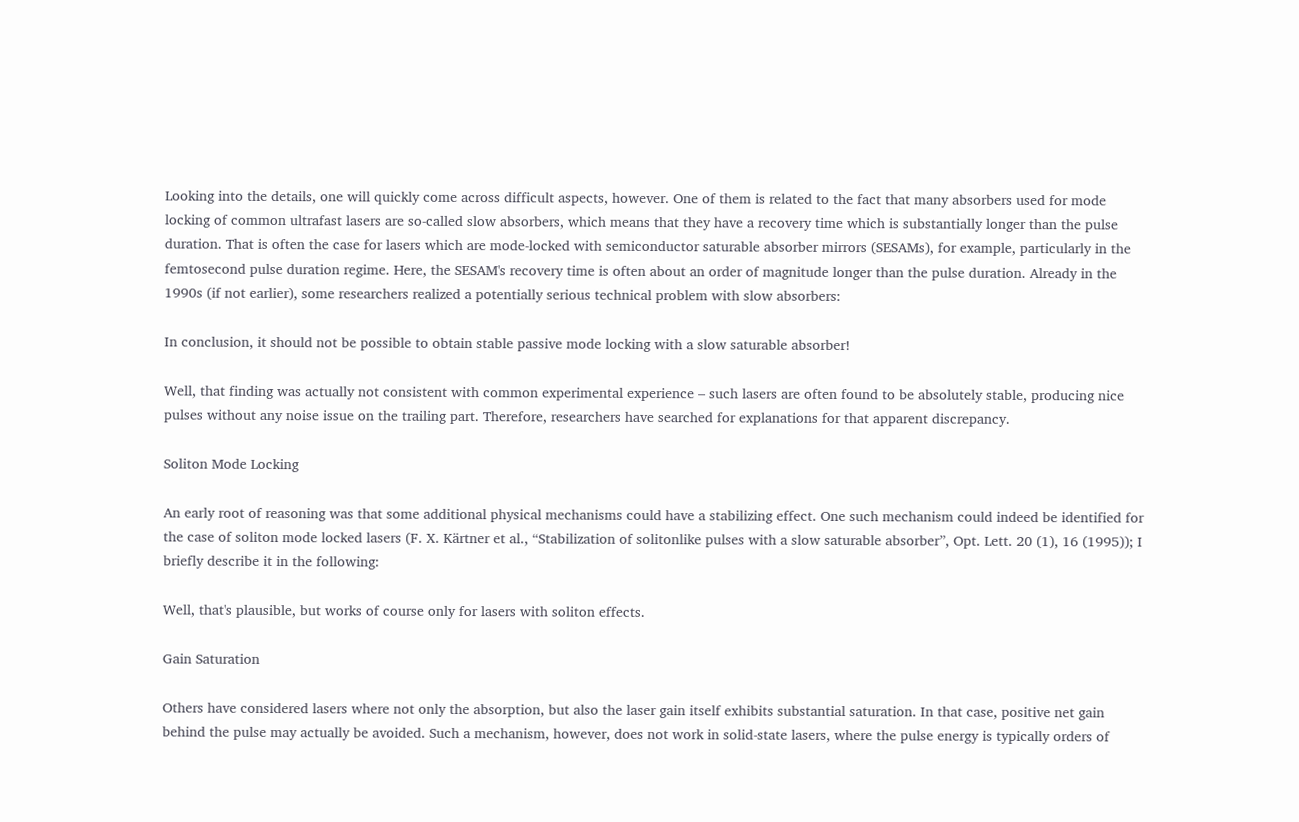Looking into the details, one will quickly come across difficult aspects, however. One of them is related to the fact that many absorbers used for mode locking of common ultrafast lasers are so-called slow absorbers, which means that they have a recovery time which is substantially longer than the pulse duration. That is often the case for lasers which are mode-locked with semiconductor saturable absorber mirrors (SESAMs), for example, particularly in the femtosecond pulse duration regime. Here, the SESAM's recovery time is often about an order of magnitude longer than the pulse duration. Already in the 1990s (if not earlier), some researchers realized a potentially serious technical problem with slow absorbers:

In conclusion, it should not be possible to obtain stable passive mode locking with a slow saturable absorber!

Well, that finding was actually not consistent with common experimental experience – such lasers are often found to be absolutely stable, producing nice pulses without any noise issue on the trailing part. Therefore, researchers have searched for explanations for that apparent discrepancy.

Soliton Mode Locking

An early root of reasoning was that some additional physical mechanisms could have a stabilizing effect. One such mechanism could indeed be identified for the case of soliton mode locked lasers (F. X. Kärtner et al., “Stabilization of solitonlike pulses with a slow saturable absorber”, Opt. Lett. 20 (1), 16 (1995)); I briefly describe it in the following:

Well, that's plausible, but works of course only for lasers with soliton effects.

Gain Saturation

Others have considered lasers where not only the absorption, but also the laser gain itself exhibits substantial saturation. In that case, positive net gain behind the pulse may actually be avoided. Such a mechanism, however, does not work in solid-state lasers, where the pulse energy is typically orders of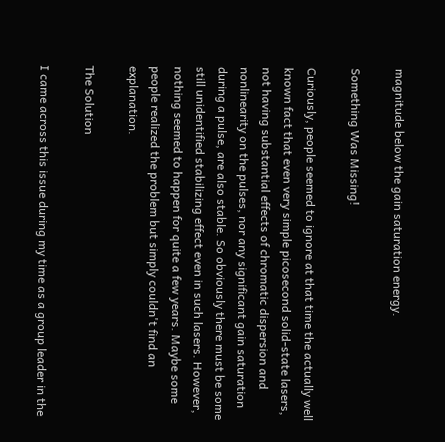magnitude below the gain saturation energy.

Something Was Missing!

Curiously, people seemed to ignore at that time the actually well known fact that even very simple picosecond solid-state lasers, not having substantial effects of chromatic dispersion and nonlinearity on the pulses, nor any significant gain saturation during a pulse, are also stable. So obviously there must be some still unidentified stabilizing effect even in such lasers. However, nothing seemed to happen for quite a few years. Maybe some people realized the problem but simply couldn't find an explanation.

The Solution

I came across this issue during my time as a group leader in the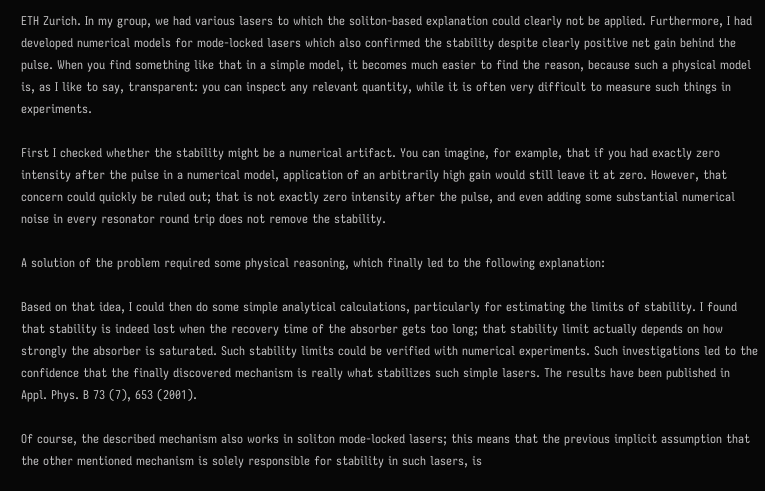ETH Zurich. In my group, we had various lasers to which the soliton-based explanation could clearly not be applied. Furthermore, I had developed numerical models for mode-locked lasers which also confirmed the stability despite clearly positive net gain behind the pulse. When you find something like that in a simple model, it becomes much easier to find the reason, because such a physical model is, as I like to say, transparent: you can inspect any relevant quantity, while it is often very difficult to measure such things in experiments.

First I checked whether the stability might be a numerical artifact. You can imagine, for example, that if you had exactly zero intensity after the pulse in a numerical model, application of an arbitrarily high gain would still leave it at zero. However, that concern could quickly be ruled out; that is not exactly zero intensity after the pulse, and even adding some substantial numerical noise in every resonator round trip does not remove the stability.

A solution of the problem required some physical reasoning, which finally led to the following explanation:

Based on that idea, I could then do some simple analytical calculations, particularly for estimating the limits of stability. I found that stability is indeed lost when the recovery time of the absorber gets too long; that stability limit actually depends on how strongly the absorber is saturated. Such stability limits could be verified with numerical experiments. Such investigations led to the confidence that the finally discovered mechanism is really what stabilizes such simple lasers. The results have been published in Appl. Phys. B 73 (7), 653 (2001).

Of course, the described mechanism also works in soliton mode-locked lasers; this means that the previous implicit assumption that the other mentioned mechanism is solely responsible for stability in such lasers, is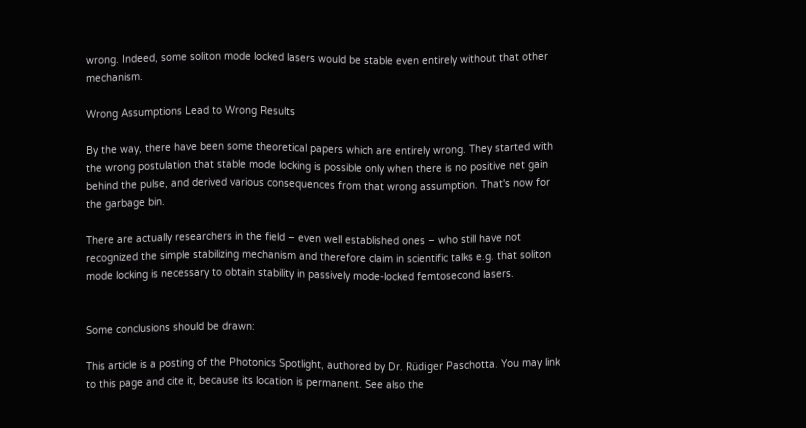wrong. Indeed, some soliton mode locked lasers would be stable even entirely without that other mechanism.

Wrong Assumptions Lead to Wrong Results

By the way, there have been some theoretical papers which are entirely wrong. They started with the wrong postulation that stable mode locking is possible only when there is no positive net gain behind the pulse, and derived various consequences from that wrong assumption. That's now for the garbage bin.

There are actually researchers in the field – even well established ones – who still have not recognized the simple stabilizing mechanism and therefore claim in scientific talks e.g. that soliton mode locking is necessary to obtain stability in passively mode-locked femtosecond lasers.


Some conclusions should be drawn:

This article is a posting of the Photonics Spotlight, authored by Dr. Rüdiger Paschotta. You may link to this page and cite it, because its location is permanent. See also the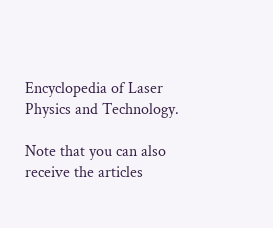Encyclopedia of Laser Physics and Technology.

Note that you can also receive the articles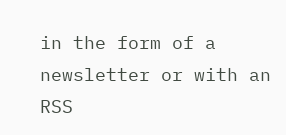in the form of a newsletter or with an RSS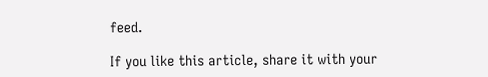feed.

If you like this article, share it with your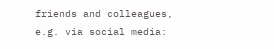friends and colleagues, e.g. via social media: